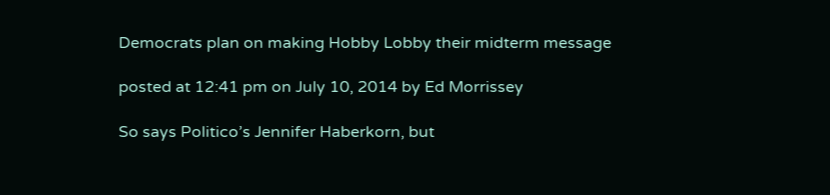Democrats plan on making Hobby Lobby their midterm message

posted at 12:41 pm on July 10, 2014 by Ed Morrissey

So says Politico’s Jennifer Haberkorn, but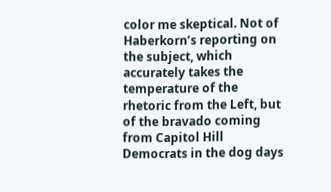color me skeptical. Not of Haberkorn’s reporting on the subject, which accurately takes the temperature of the rhetoric from the Left, but of the bravado coming from Capitol Hill Democrats in the dog days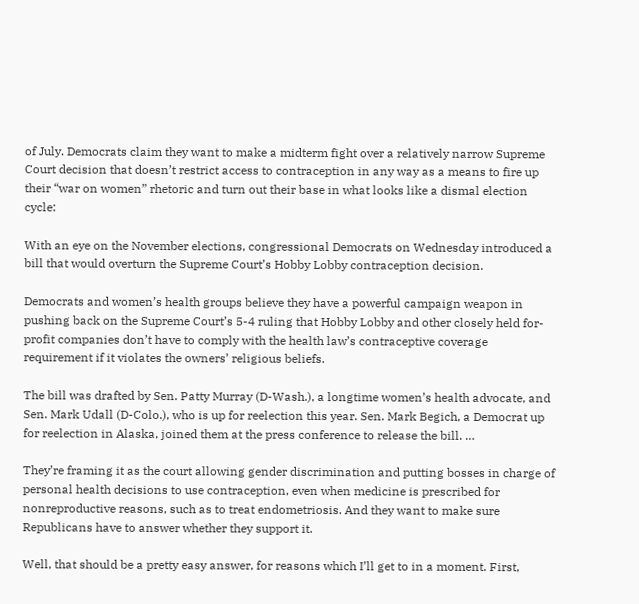of July. Democrats claim they want to make a midterm fight over a relatively narrow Supreme Court decision that doesn’t restrict access to contraception in any way as a means to fire up their “war on women” rhetoric and turn out their base in what looks like a dismal election cycle:

With an eye on the November elections, congressional Democrats on Wednesday introduced a bill that would overturn the Supreme Court’s Hobby Lobby contraception decision.

Democrats and women’s health groups believe they have a powerful campaign weapon in pushing back on the Supreme Court’s 5-4 ruling that Hobby Lobby and other closely held for-profit companies don’t have to comply with the health law’s contraceptive coverage requirement if it violates the owners’ religious beliefs.

The bill was drafted by Sen. Patty Murray (D-Wash.), a longtime women’s health advocate, and Sen. Mark Udall (D-Colo.), who is up for reelection this year. Sen. Mark Begich, a Democrat up for reelection in Alaska, joined them at the press conference to release the bill. …

They’re framing it as the court allowing gender discrimination and putting bosses in charge of personal health decisions to use contraception, even when medicine is prescribed for nonreproductive reasons, such as to treat endometriosis. And they want to make sure Republicans have to answer whether they support it.

Well, that should be a pretty easy answer, for reasons which I’ll get to in a moment. First,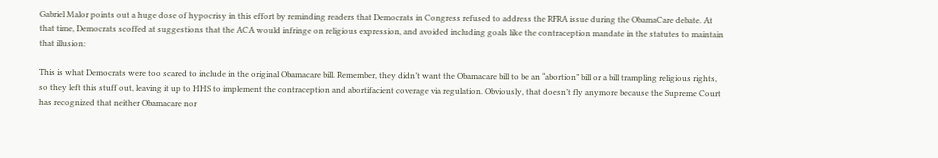Gabriel Malor points out a huge dose of hypocrisy in this effort by reminding readers that Democrats in Congress refused to address the RFRA issue during the ObamaCare debate. At that time, Democrats scoffed at suggestions that the ACA would infringe on religious expression, and avoided including goals like the contraception mandate in the statutes to maintain that illusion:

This is what Democrats were too scared to include in the original Obamacare bill. Remember, they didn’t want the Obamacare bill to be an “abortion” bill or a bill trampling religious rights, so they left this stuff out, leaving it up to HHS to implement the contraception and abortifacient coverage via regulation. Obviously, that doesn’t fly anymore because the Supreme Court has recognized that neither Obamacare nor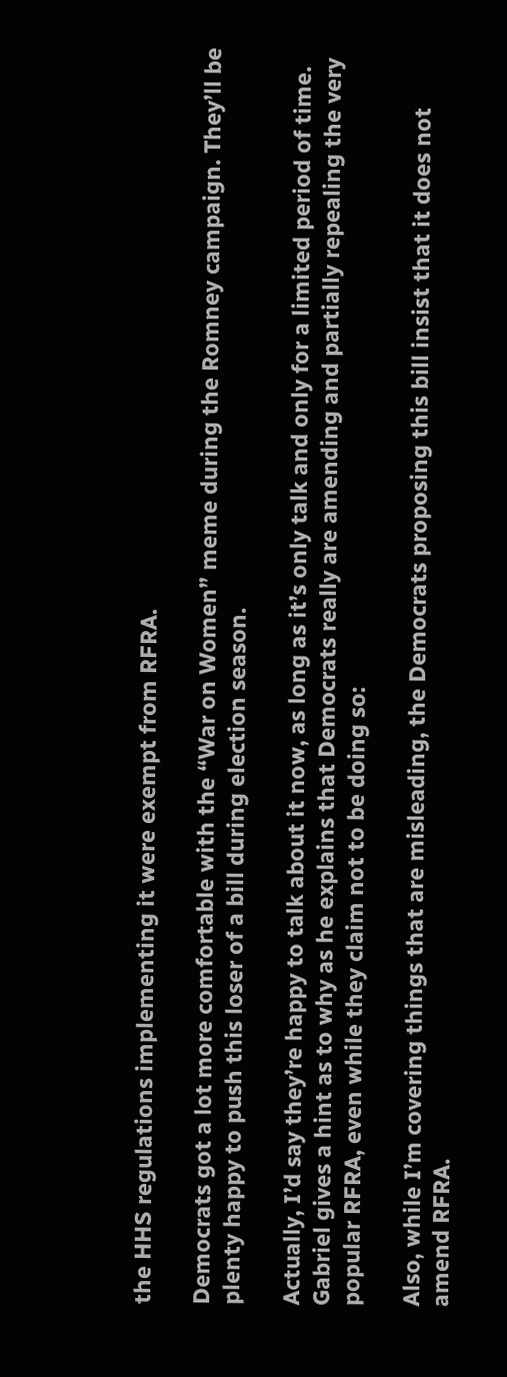the HHS regulations implementing it were exempt from RFRA.

Democrats got a lot more comfortable with the “War on Women” meme during the Romney campaign. They’ll be plenty happy to push this loser of a bill during election season.

Actually, I’d say they’re happy to talk about it now, as long as it’s only talk and only for a limited period of time. Gabriel gives a hint as to why as he explains that Democrats really are amending and partially repealing the very popular RFRA, even while they claim not to be doing so:

Also, while I’m covering things that are misleading, the Democrats proposing this bill insist that it does not amend RFRA.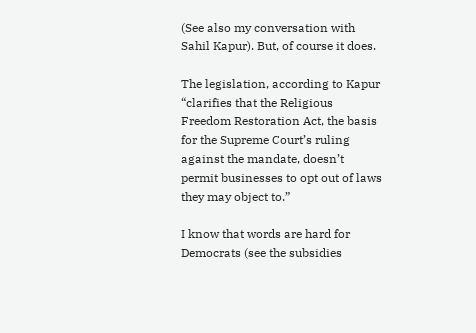(See also my conversation with Sahil Kapur). But, of course it does.

The legislation, according to Kapur “clarifies that the Religious Freedom Restoration Act, the basis for the Supreme Court’s ruling against the mandate, doesn’t permit businesses to opt out of laws they may object to.”

I know that words are hard for Democrats (see the subsidies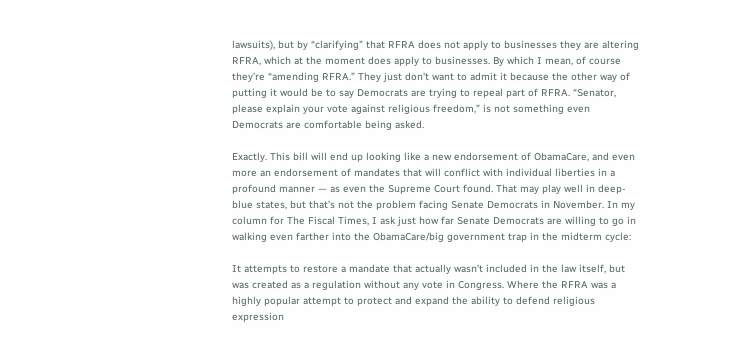lawsuits), but by “clarifying” that RFRA does not apply to businesses they are altering RFRA, which at the moment does apply to businesses. By which I mean, of course they’re “amending RFRA.” They just don’t want to admit it because the other way of putting it would be to say Democrats are trying to repeal part of RFRA. “Senator, please explain your vote against religious freedom,” is not something even Democrats are comfortable being asked.

Exactly. This bill will end up looking like a new endorsement of ObamaCare, and even more an endorsement of mandates that will conflict with individual liberties in a profound manner — as even the Supreme Court found. That may play well in deep-blue states, but that’s not the problem facing Senate Democrats in November. In my column for The Fiscal Times, I ask just how far Senate Democrats are willing to go in walking even farther into the ObamaCare/big government trap in the midterm cycle:

It attempts to restore a mandate that actually wasn’t included in the law itself, but was created as a regulation without any vote in Congress. Where the RFRA was a highly popular attempt to protect and expand the ability to defend religious expression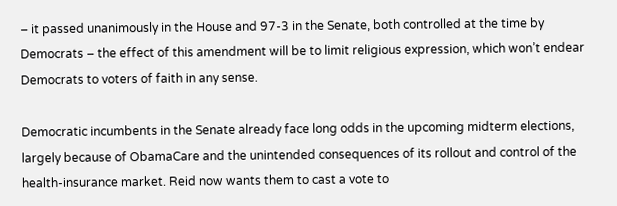– it passed unanimously in the House and 97-3 in the Senate, both controlled at the time by Democrats – the effect of this amendment will be to limit religious expression, which won’t endear Democrats to voters of faith in any sense.

Democratic incumbents in the Senate already face long odds in the upcoming midterm elections, largely because of ObamaCare and the unintended consequences of its rollout and control of the health-insurance market. Reid now wants them to cast a vote to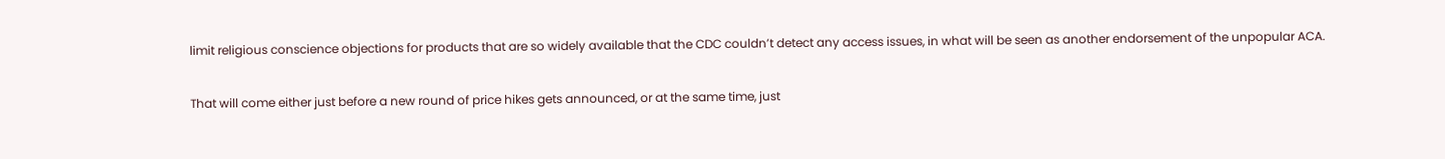limit religious conscience objections for products that are so widely available that the CDC couldn’t detect any access issues, in what will be seen as another endorsement of the unpopular ACA.

That will come either just before a new round of price hikes gets announced, or at the same time, just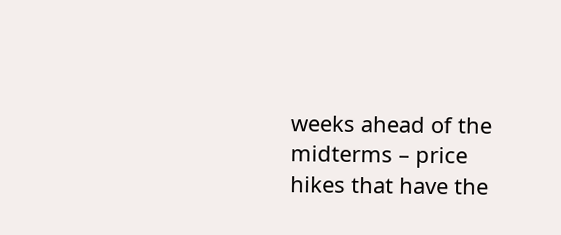weeks ahead of the midterms – price hikes that have the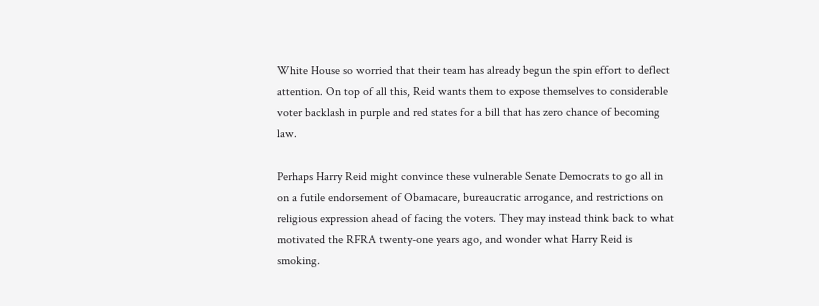White House so worried that their team has already begun the spin effort to deflect attention. On top of all this, Reid wants them to expose themselves to considerable voter backlash in purple and red states for a bill that has zero chance of becoming law.

Perhaps Harry Reid might convince these vulnerable Senate Democrats to go all in on a futile endorsement of Obamacare, bureaucratic arrogance, and restrictions on religious expression ahead of facing the voters. They may instead think back to what motivated the RFRA twenty-one years ago, and wonder what Harry Reid is smoking.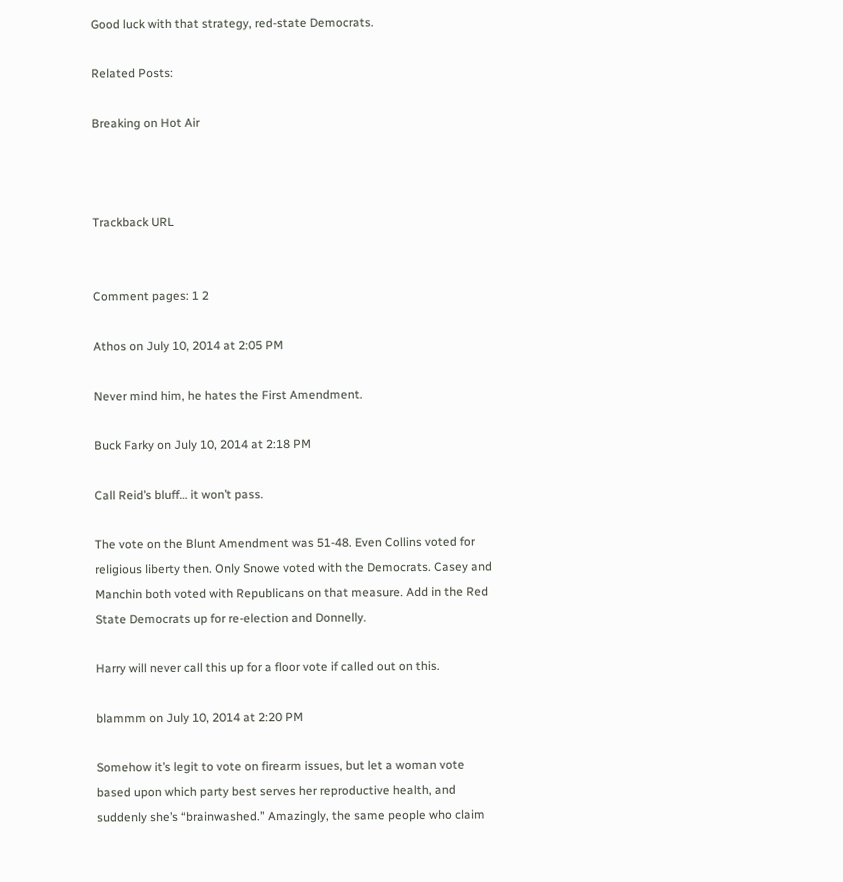Good luck with that strategy, red-state Democrats.

Related Posts:

Breaking on Hot Air



Trackback URL


Comment pages: 1 2

Athos on July 10, 2014 at 2:05 PM

Never mind him, he hates the First Amendment.

Buck Farky on July 10, 2014 at 2:18 PM

Call Reid’s bluff… it won’t pass.

The vote on the Blunt Amendment was 51-48. Even Collins voted for religious liberty then. Only Snowe voted with the Democrats. Casey and Manchin both voted with Republicans on that measure. Add in the Red State Democrats up for re-election and Donnelly.

Harry will never call this up for a floor vote if called out on this.

blammm on July 10, 2014 at 2:20 PM

Somehow it’s legit to vote on firearm issues, but let a woman vote based upon which party best serves her reproductive health, and suddenly she’s “brainwashed.” Amazingly, the same people who claim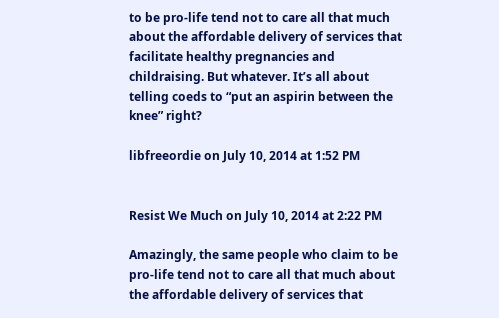to be pro-life tend not to care all that much about the affordable delivery of services that facilitate healthy pregnancies and childraising. But whatever. It’s all about telling coeds to “put an aspirin between the knee” right?

libfreeordie on July 10, 2014 at 1:52 PM


Resist We Much on July 10, 2014 at 2:22 PM

Amazingly, the same people who claim to be pro-life tend not to care all that much about the affordable delivery of services that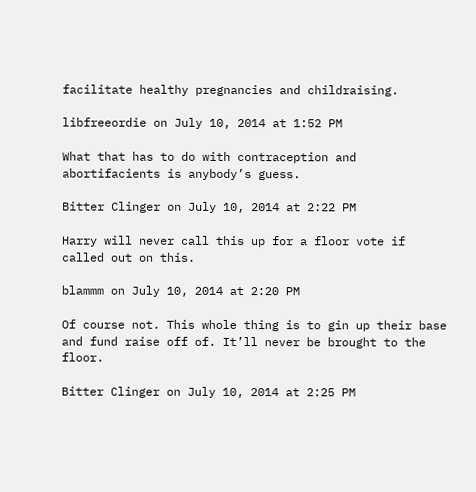facilitate healthy pregnancies and childraising.

libfreeordie on July 10, 2014 at 1:52 PM

What that has to do with contraception and abortifacients is anybody’s guess.

Bitter Clinger on July 10, 2014 at 2:22 PM

Harry will never call this up for a floor vote if called out on this.

blammm on July 10, 2014 at 2:20 PM

Of course not. This whole thing is to gin up their base and fund raise off of. It’ll never be brought to the floor.

Bitter Clinger on July 10, 2014 at 2:25 PM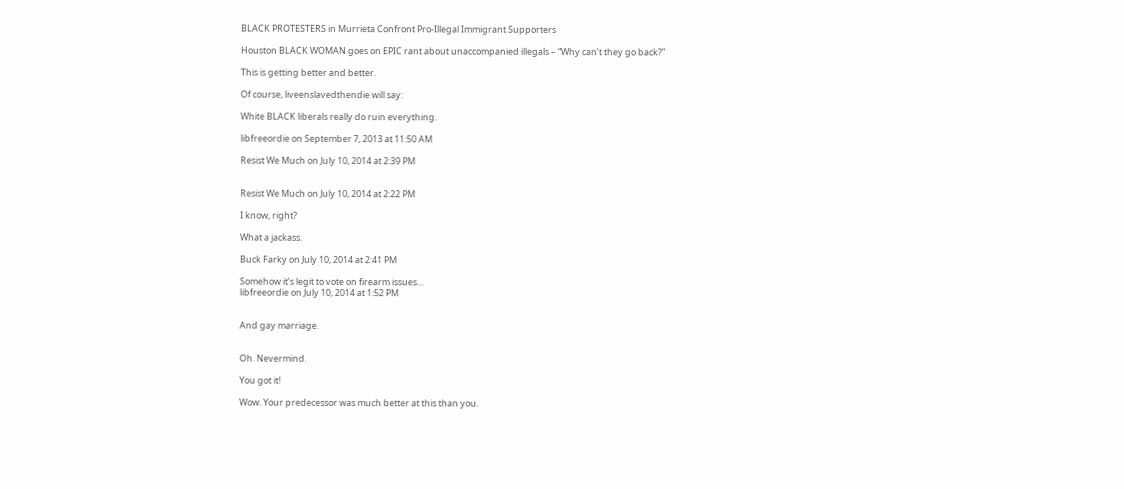BLACK PROTESTERS in Murrieta Confront Pro-Illegal Immigrant Supporters

Houston BLACK WOMAN goes on EPIC rant about unaccompanied illegals – “Why can’t they go back?”

This is getting better and better.

Of course, liveenslavedthendie will say:

White BLACK liberals really do ruin everything.

libfreeordie on September 7, 2013 at 11:50 AM

Resist We Much on July 10, 2014 at 2:39 PM


Resist We Much on July 10, 2014 at 2:22 PM

I know, right?

What a jackass.

Buck Farky on July 10, 2014 at 2:41 PM

Somehow it’s legit to vote on firearm issues…
libfreeordie on July 10, 2014 at 1:52 PM


And gay marriage.


Oh. Nevermind.

You got it!

Wow. Your predecessor was much better at this than you.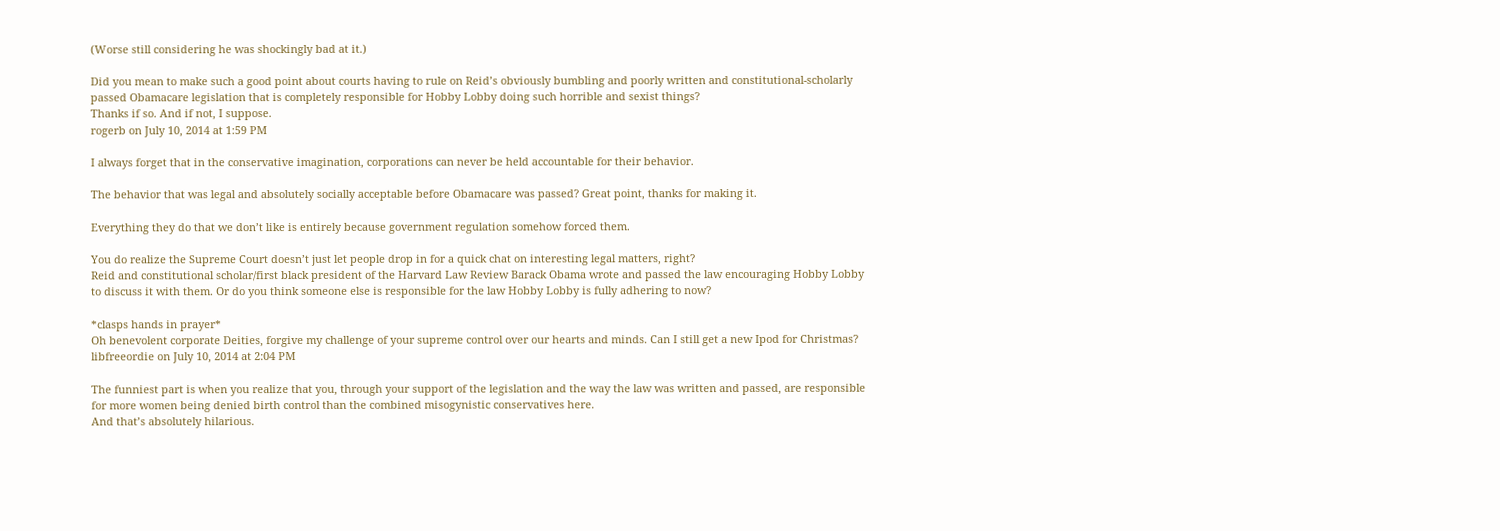(Worse still considering he was shockingly bad at it.)

Did you mean to make such a good point about courts having to rule on Reid’s obviously bumbling and poorly written and constitutional-scholarly passed Obamacare legislation that is completely responsible for Hobby Lobby doing such horrible and sexist things?
Thanks if so. And if not, I suppose.
rogerb on July 10, 2014 at 1:59 PM

I always forget that in the conservative imagination, corporations can never be held accountable for their behavior.

The behavior that was legal and absolutely socially acceptable before Obamacare was passed? Great point, thanks for making it.

Everything they do that we don’t like is entirely because government regulation somehow forced them.

You do realize the Supreme Court doesn’t just let people drop in for a quick chat on interesting legal matters, right?
Reid and constitutional scholar/first black president of the Harvard Law Review Barack Obama wrote and passed the law encouraging Hobby Lobby to discuss it with them. Or do you think someone else is responsible for the law Hobby Lobby is fully adhering to now?

*clasps hands in prayer*
Oh benevolent corporate Deities, forgive my challenge of your supreme control over our hearts and minds. Can I still get a new Ipod for Christmas?
libfreeordie on July 10, 2014 at 2:04 PM

The funniest part is when you realize that you, through your support of the legislation and the way the law was written and passed, are responsible for more women being denied birth control than the combined misogynistic conservatives here.
And that’s absolutely hilarious.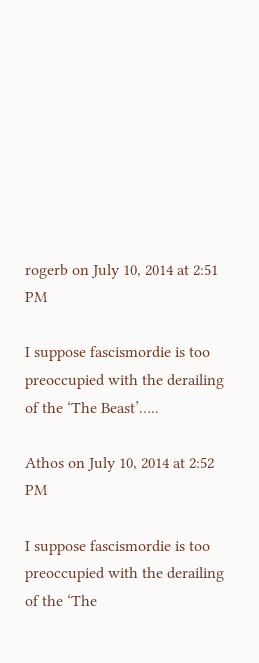rogerb on July 10, 2014 at 2:51 PM

I suppose fascismordie is too preoccupied with the derailing of the ‘The Beast’…..

Athos on July 10, 2014 at 2:52 PM

I suppose fascismordie is too preoccupied with the derailing of the ‘The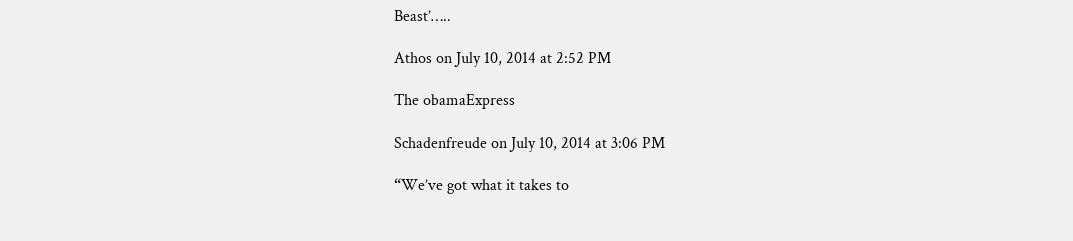Beast’…..

Athos on July 10, 2014 at 2:52 PM

The obamaExpress

Schadenfreude on July 10, 2014 at 3:06 PM

“We’ve got what it takes to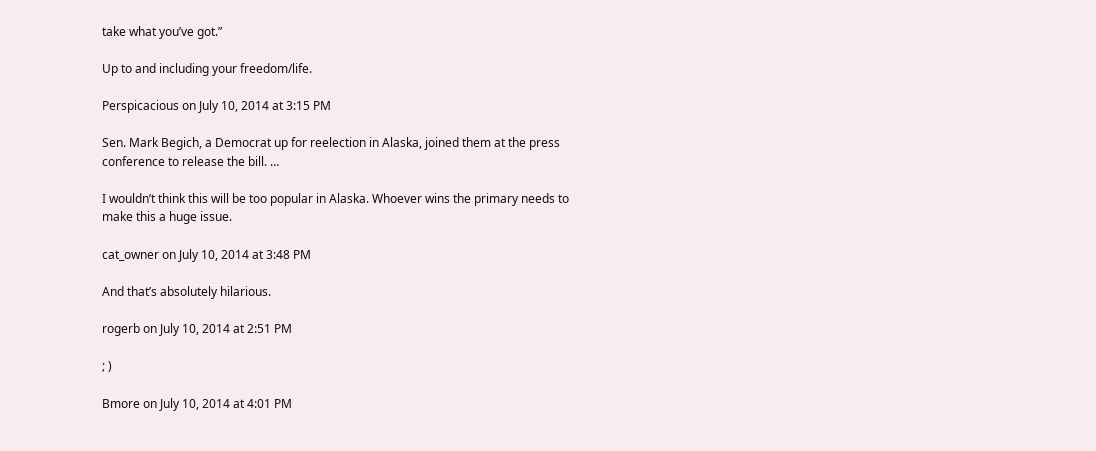take what you’ve got.”

Up to and including your freedom/life.

Perspicacious on July 10, 2014 at 3:15 PM

Sen. Mark Begich, a Democrat up for reelection in Alaska, joined them at the press conference to release the bill. …

I wouldn’t think this will be too popular in Alaska. Whoever wins the primary needs to make this a huge issue.

cat_owner on July 10, 2014 at 3:48 PM

And that’s absolutely hilarious.

rogerb on July 10, 2014 at 2:51 PM

; )

Bmore on July 10, 2014 at 4:01 PM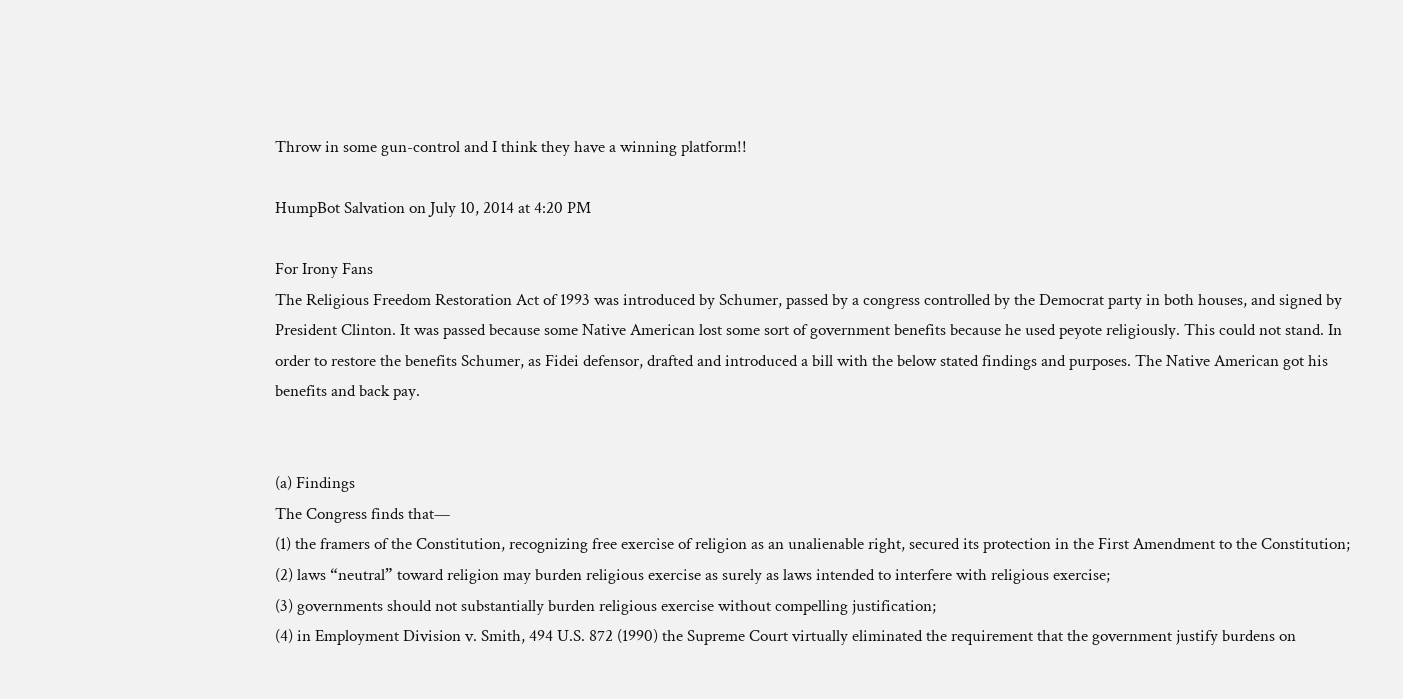Throw in some gun-control and I think they have a winning platform!!

HumpBot Salvation on July 10, 2014 at 4:20 PM

For Irony Fans
The Religious Freedom Restoration Act of 1993 was introduced by Schumer, passed by a congress controlled by the Democrat party in both houses, and signed by President Clinton. It was passed because some Native American lost some sort of government benefits because he used peyote religiously. This could not stand. In order to restore the benefits Schumer, as Fidei defensor, drafted and introduced a bill with the below stated findings and purposes. The Native American got his benefits and back pay.


(a) Findings
The Congress finds that—
(1) the framers of the Constitution, recognizing free exercise of religion as an unalienable right, secured its protection in the First Amendment to the Constitution;
(2) laws “neutral” toward religion may burden religious exercise as surely as laws intended to interfere with religious exercise;
(3) governments should not substantially burden religious exercise without compelling justification;
(4) in Employment Division v. Smith, 494 U.S. 872 (1990) the Supreme Court virtually eliminated the requirement that the government justify burdens on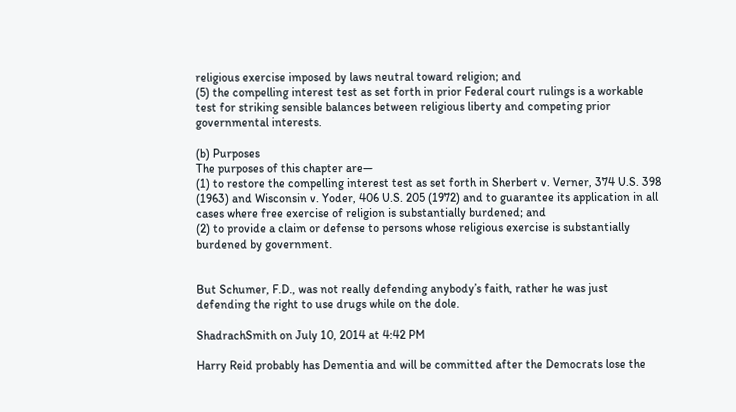religious exercise imposed by laws neutral toward religion; and
(5) the compelling interest test as set forth in prior Federal court rulings is a workable test for striking sensible balances between religious liberty and competing prior governmental interests.

(b) Purposes
The purposes of this chapter are—
(1) to restore the compelling interest test as set forth in Sherbert v. Verner, 374 U.S. 398 (1963) and Wisconsin v. Yoder, 406 U.S. 205 (1972) and to guarantee its application in all cases where free exercise of religion is substantially burdened; and
(2) to provide a claim or defense to persons whose religious exercise is substantially burdened by government.


But Schumer, F.D., was not really defending anybody’s faith, rather he was just defending the right to use drugs while on the dole.

ShadrachSmith on July 10, 2014 at 4:42 PM

Harry Reid probably has Dementia and will be committed after the Democrats lose the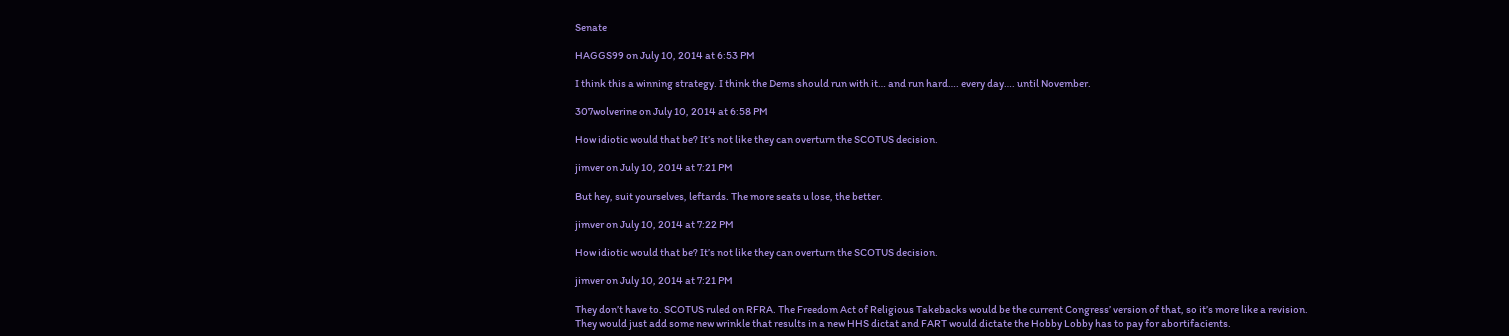Senate

HAGGS99 on July 10, 2014 at 6:53 PM

I think this a winning strategy. I think the Dems should run with it… and run hard…. every day…. until November.

307wolverine on July 10, 2014 at 6:58 PM

How idiotic would that be? It’s not like they can overturn the SCOTUS decision.

jimver on July 10, 2014 at 7:21 PM

But hey, suit yourselves, leftards. The more seats u lose, the better.

jimver on July 10, 2014 at 7:22 PM

How idiotic would that be? It’s not like they can overturn the SCOTUS decision.

jimver on July 10, 2014 at 7:21 PM

They don’t have to. SCOTUS ruled on RFRA. The Freedom Act of Religious Takebacks would be the current Congress’ version of that, so it’s more like a revision. They would just add some new wrinkle that results in a new HHS dictat and FART would dictate the Hobby Lobby has to pay for abortifacients.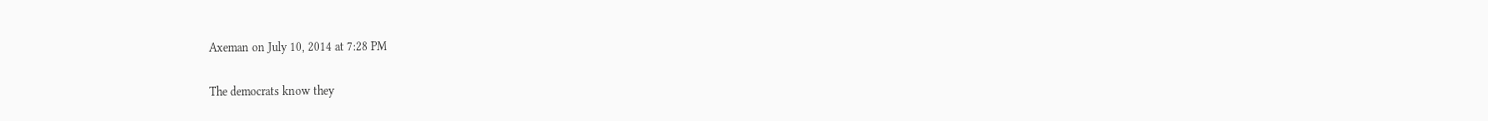Axeman on July 10, 2014 at 7:28 PM

The democrats know they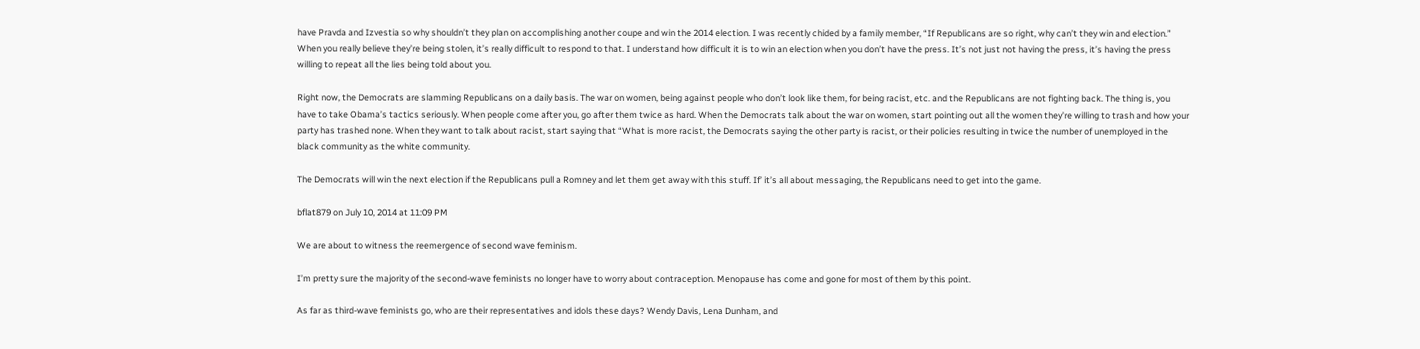have Pravda and Izvestia so why shouldn’t they plan on accomplishing another coupe and win the 2014 election. I was recently chided by a family member, “If Republicans are so right, why can’t they win and election.” When you really believe they’re being stolen, it’s really difficult to respond to that. I understand how difficult it is to win an election when you don’t have the press. It’s not just not having the press, it’s having the press willing to repeat all the lies being told about you.

Right now, the Democrats are slamming Republicans on a daily basis. The war on women, being against people who don’t look like them, for being racist, etc. and the Republicans are not fighting back. The thing is, you have to take Obama’s tactics seriously. When people come after you, go after them twice as hard. When the Democrats talk about the war on women, start pointing out all the women they’re willing to trash and how your party has trashed none. When they want to talk about racist, start saying that “What is more racist, the Democrats saying the other party is racist, or their policies resulting in twice the number of unemployed in the black community as the white community.

The Democrats will win the next election if the Republicans pull a Romney and let them get away with this stuff. If’ it’s all about messaging, the Republicans need to get into the game.

bflat879 on July 10, 2014 at 11:09 PM

We are about to witness the reemergence of second wave feminism.

I’m pretty sure the majority of the second-wave feminists no longer have to worry about contraception. Menopause has come and gone for most of them by this point.

As far as third-wave feminists go, who are their representatives and idols these days? Wendy Davis, Lena Dunham, and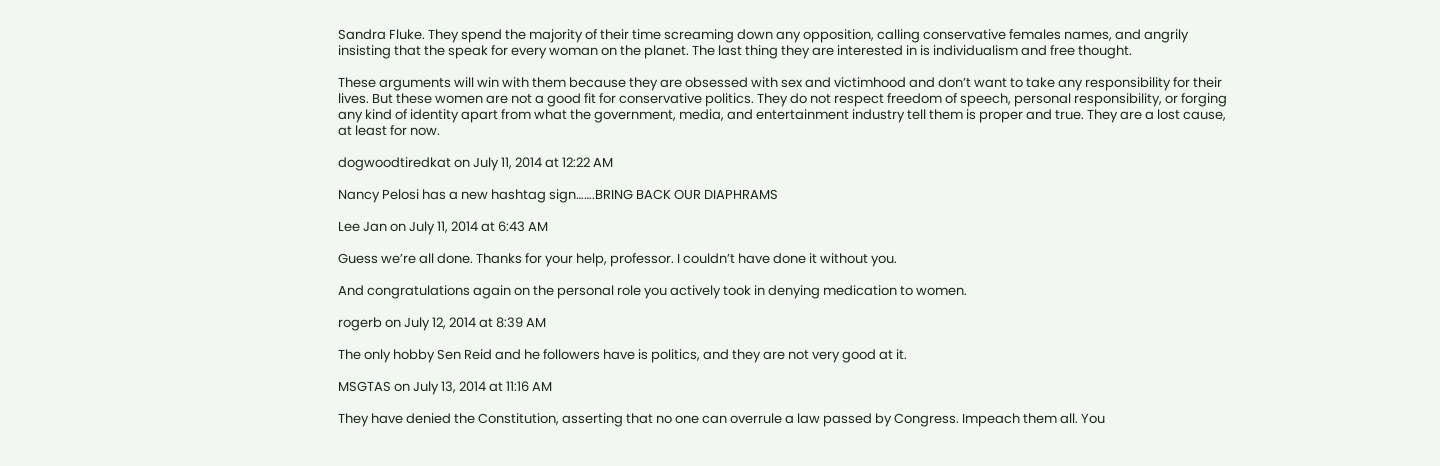Sandra Fluke. They spend the majority of their time screaming down any opposition, calling conservative females names, and angrily insisting that the speak for every woman on the planet. The last thing they are interested in is individualism and free thought.

These arguments will win with them because they are obsessed with sex and victimhood and don’t want to take any responsibility for their lives. But these women are not a good fit for conservative politics. They do not respect freedom of speech, personal responsibility, or forging any kind of identity apart from what the government, media, and entertainment industry tell them is proper and true. They are a lost cause, at least for now.

dogwoodtiredkat on July 11, 2014 at 12:22 AM

Nancy Pelosi has a new hashtag sign…….BRING BACK OUR DIAPHRAMS

Lee Jan on July 11, 2014 at 6:43 AM

Guess we’re all done. Thanks for your help, professor. I couldn’t have done it without you.

And congratulations again on the personal role you actively took in denying medication to women.

rogerb on July 12, 2014 at 8:39 AM

The only hobby Sen Reid and he followers have is politics, and they are not very good at it.

MSGTAS on July 13, 2014 at 11:16 AM

They have denied the Constitution, asserting that no one can overrule a law passed by Congress. Impeach them all. You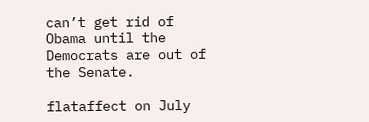can’t get rid of Obama until the Democrats are out of the Senate.

flataffect on July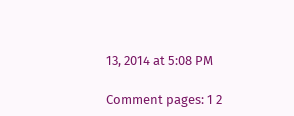13, 2014 at 5:08 PM

Comment pages: 1 2